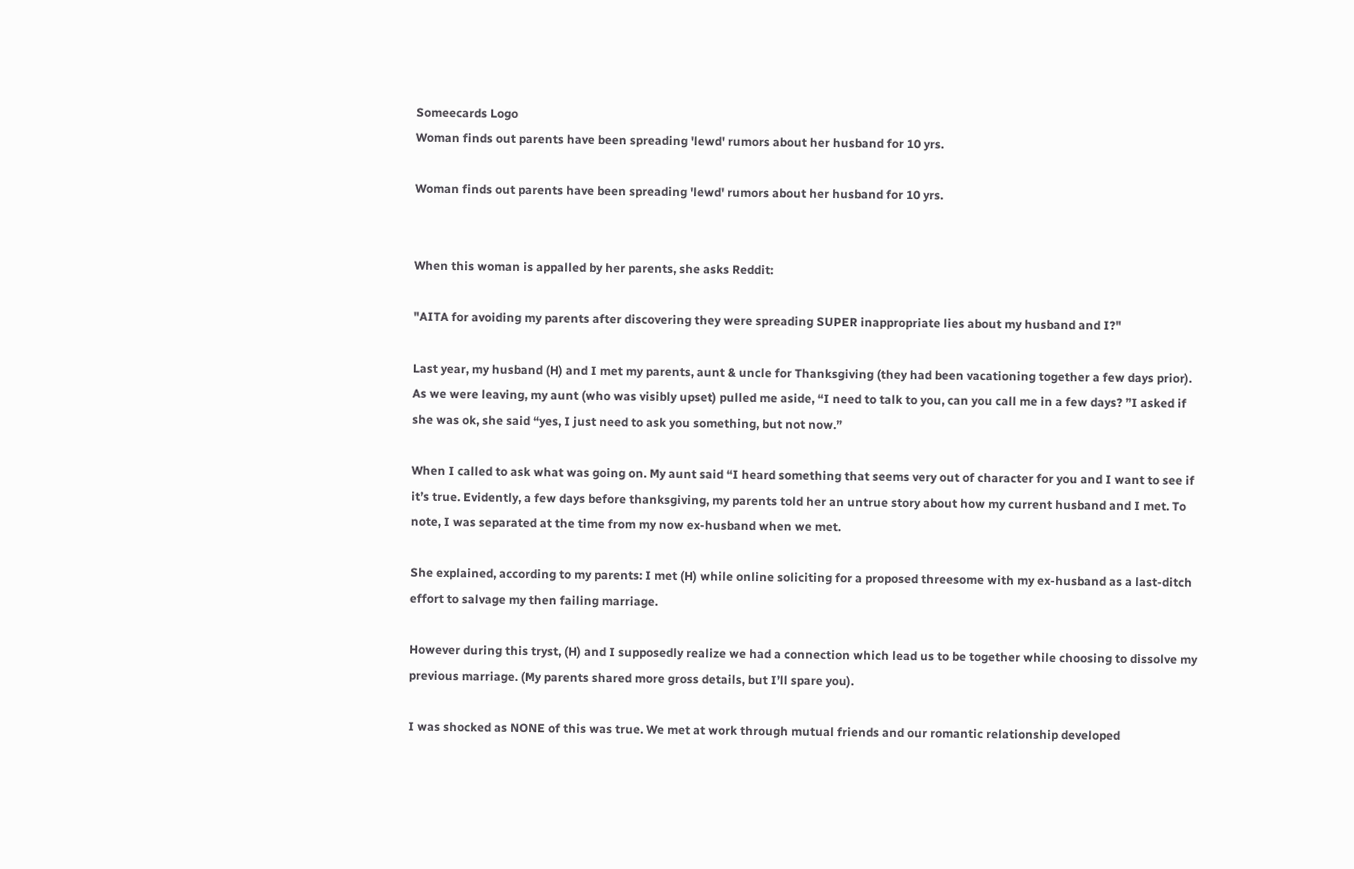Someecards Logo
Woman finds out parents have been spreading 'lewd' rumors about her husband for 10 yrs.

Woman finds out parents have been spreading 'lewd' rumors about her husband for 10 yrs.


When this woman is appalled by her parents, she asks Reddit:

"AITA for avoiding my parents after discovering they were spreading SUPER inappropriate lies about my husband and I?"

Last year, my husband (H) and I met my parents, aunt & uncle for Thanksgiving (they had been vacationing together a few days prior). As we were leaving, my aunt (who was visibly upset) pulled me aside, “I need to talk to you, can you call me in a few days? ”I asked if she was ok, she said “yes, I just need to ask you something, but not now.”

When I called to ask what was going on. My aunt said “I heard something that seems very out of character for you and I want to see if it’s true. Evidently, a few days before thanksgiving, my parents told her an untrue story about how my current husband and I met. To note, I was separated at the time from my now ex-husband when we met.

She explained, according to my parents: I met (H) while online soliciting for a proposed threesome with my ex-husband as a last-ditch effort to salvage my then failing marriage.

However during this tryst, (H) and I supposedly realize we had a connection which lead us to be together while choosing to dissolve my previous marriage. (My parents shared more gross details, but I’ll spare you).

I was shocked as NONE of this was true. We met at work through mutual friends and our romantic relationship developed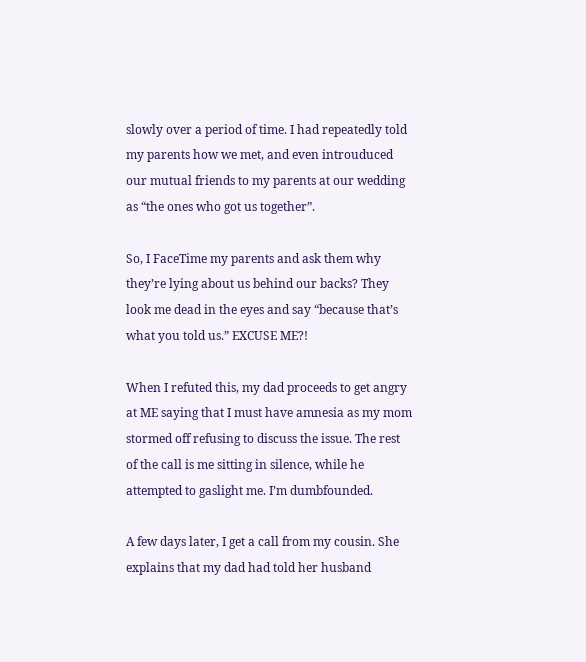slowly over a period of time. I had repeatedly told my parents how we met, and even introuduced our mutual friends to my parents at our wedding as “the ones who got us together”.

So, I FaceTime my parents and ask them why they’re lying about us behind our backs? They look me dead in the eyes and say “because that’s what you told us.” EXCUSE ME?!

When I refuted this, my dad proceeds to get angry at ME saying that I must have amnesia as my mom stormed off refusing to discuss the issue. The rest of the call is me sitting in silence, while he attempted to gaslight me. I’m dumbfounded.

A few days later, I get a call from my cousin. She explains that my dad had told her husband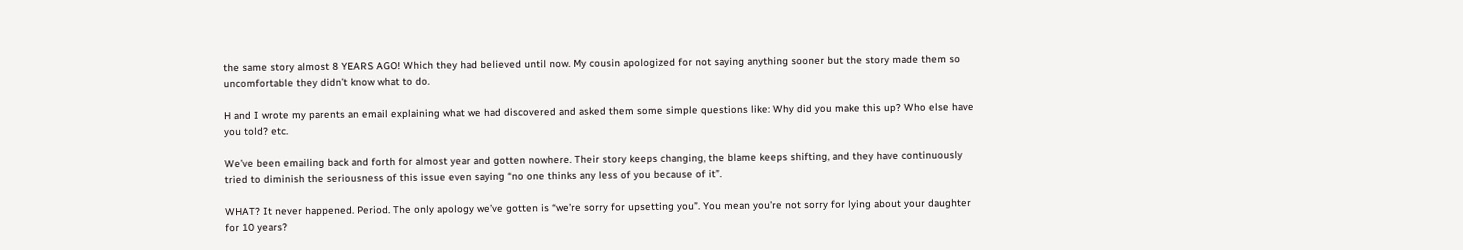the same story almost 8 YEARS AGO! Which they had believed until now. My cousin apologized for not saying anything sooner but the story made them so uncomfortable they didn’t know what to do.

H and I wrote my parents an email explaining what we had discovered and asked them some simple questions like: Why did you make this up? Who else have you told? etc.

We’ve been emailing back and forth for almost year and gotten nowhere. Their story keeps changing, the blame keeps shifting, and they have continuously tried to diminish the seriousness of this issue even saying “no one thinks any less of you because of it”.

WHAT? It never happened. Period. The only apology we’ve gotten is “we’re sorry for upsetting you”. You mean you’re not sorry for lying about your daughter for 10 years?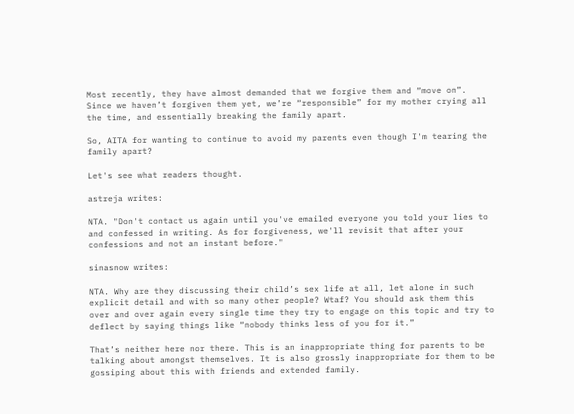Most recently, they have almost demanded that we forgive them and “move on”. Since we haven’t forgiven them yet, we’re “responsible” for my mother crying all the time, and essentially breaking the family apart.

So, AITA for wanting to continue to avoid my parents even though I'm tearing the family apart?

Let's see what readers thought.

astreja writes:

NTA. "Don't contact us again until you've emailed everyone you told your lies to and confessed in writing. As for forgiveness, we'll revisit that after your confessions and not an instant before."

sinasnow writes:

NTA. Why are they discussing their child’s sex life at all, let alone in such explicit detail and with so many other people? Wtaf? You should ask them this over and over again every single time they try to engage on this topic and try to deflect by saying things like “nobody thinks less of you for it.”

That’s neither here nor there. This is an inappropriate thing for parents to be talking about amongst themselves. It is also grossly inappropriate for them to be gossiping about this with friends and extended family.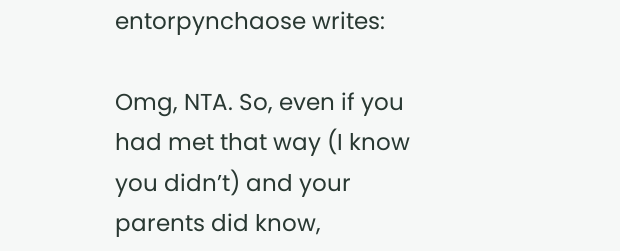entorpynchaose writes:

Omg, NTA. So, even if you had met that way (I know you didn’t) and your parents did know,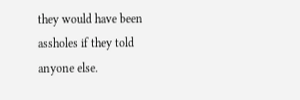they would have been assholes if they told anyone else.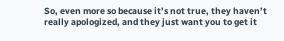So, even more so because it’s not true, they haven’t really apologized, and they just want you to get it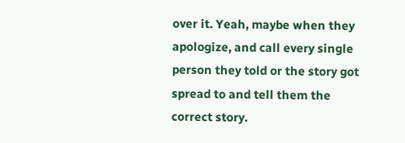over it. Yeah, maybe when they apologize, and call every single person they told or the story got spread to and tell them the correct story.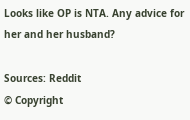Looks like OP is NTA. Any advice for her and her husband?

Sources: Reddit
© Copyright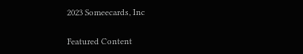2023 Someecards, Inc

Featured Content